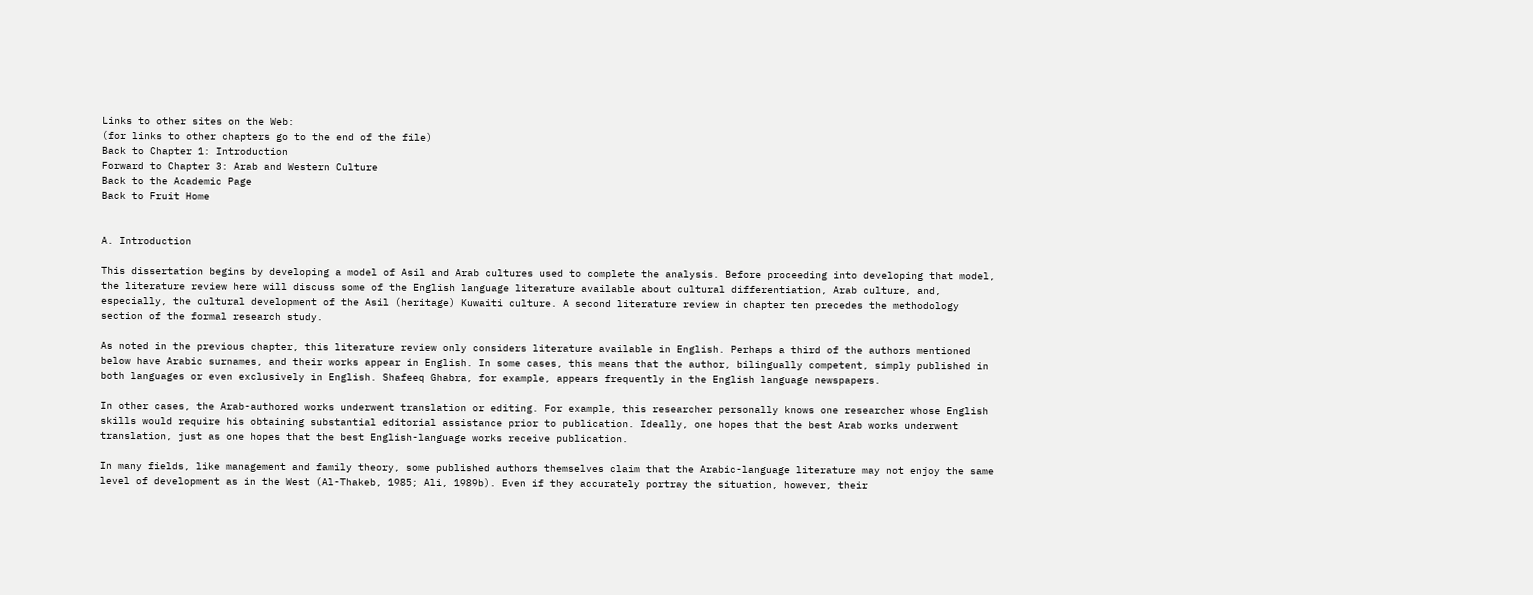Links to other sites on the Web:
(for links to other chapters go to the end of the file)
Back to Chapter 1: Introduction
Forward to Chapter 3: Arab and Western Culture
Back to the Academic Page
Back to Fruit Home


A. Introduction

This dissertation begins by developing a model of Asil and Arab cultures used to complete the analysis. Before proceeding into developing that model, the literature review here will discuss some of the English language literature available about cultural differentiation, Arab culture, and, especially, the cultural development of the Asil (heritage) Kuwaiti culture. A second literature review in chapter ten precedes the methodology section of the formal research study.

As noted in the previous chapter, this literature review only considers literature available in English. Perhaps a third of the authors mentioned below have Arabic surnames, and their works appear in English. In some cases, this means that the author, bilingually competent, simply published in both languages or even exclusively in English. Shafeeq Ghabra, for example, appears frequently in the English language newspapers.

In other cases, the Arab-authored works underwent translation or editing. For example, this researcher personally knows one researcher whose English skills would require his obtaining substantial editorial assistance prior to publication. Ideally, one hopes that the best Arab works underwent translation, just as one hopes that the best English-language works receive publication.

In many fields, like management and family theory, some published authors themselves claim that the Arabic-language literature may not enjoy the same level of development as in the West (Al-Thakeb, 1985; Ali, 1989b). Even if they accurately portray the situation, however, their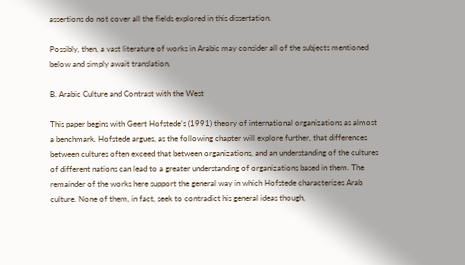assertions do not cover all the fields explored in this dissertation.

Possibly, then, a vast literature of works in Arabic may consider all of the subjects mentioned below and simply await translation.

B. Arabic Culture and Contrast with the West

This paper begins with Geert Hofstede’s (1991) theory of international organizations as almost a benchmark. Hofstede argues, as the following chapter will explore further, that differences between cultures often exceed that between organizations, and an understanding of the cultures of different nations can lead to a greater understanding of organizations based in them. The remainder of the works here support the general way in which Hofstede characterizes Arab culture. None of them, in fact, seek to contradict his general ideas though,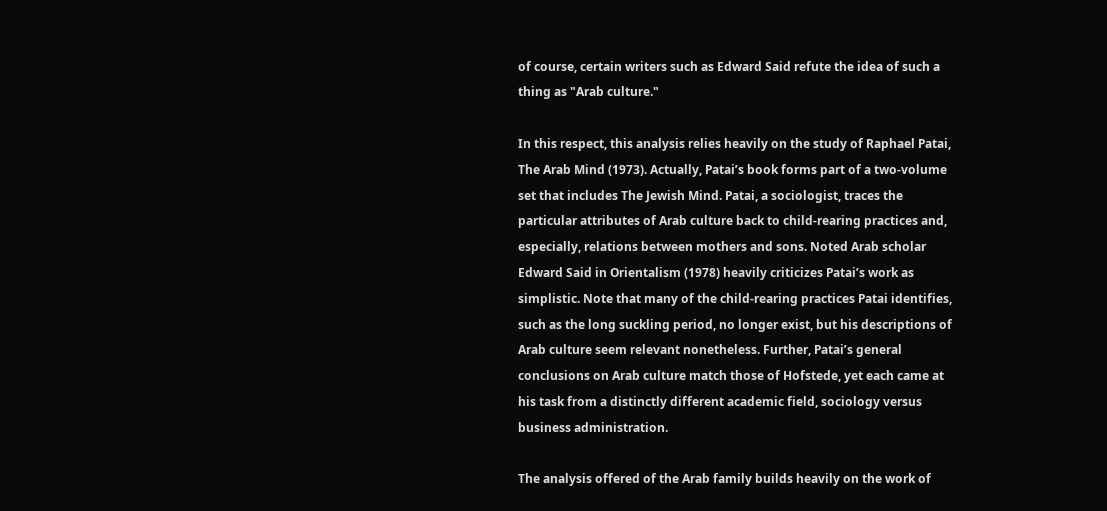of course, certain writers such as Edward Said refute the idea of such a thing as "Arab culture."

In this respect, this analysis relies heavily on the study of Raphael Patai, The Arab Mind (1973). Actually, Patai’s book forms part of a two-volume set that includes The Jewish Mind. Patai, a sociologist, traces the particular attributes of Arab culture back to child-rearing practices and, especially, relations between mothers and sons. Noted Arab scholar Edward Said in Orientalism (1978) heavily criticizes Patai’s work as simplistic. Note that many of the child-rearing practices Patai identifies, such as the long suckling period, no longer exist, but his descriptions of Arab culture seem relevant nonetheless. Further, Patai’s general conclusions on Arab culture match those of Hofstede, yet each came at his task from a distinctly different academic field, sociology versus business administration.

The analysis offered of the Arab family builds heavily on the work of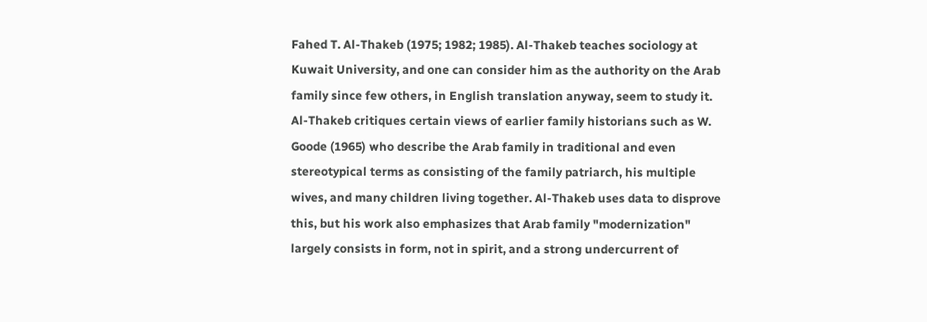Fahed T. Al-Thakeb (1975; 1982; 1985). Al-Thakeb teaches sociology at Kuwait University, and one can consider him as the authority on the Arab family since few others, in English translation anyway, seem to study it. Al-Thakeb critiques certain views of earlier family historians such as W. Goode (1965) who describe the Arab family in traditional and even stereotypical terms as consisting of the family patriarch, his multiple wives, and many children living together. Al-Thakeb uses data to disprove this, but his work also emphasizes that Arab family "modernization" largely consists in form, not in spirit, and a strong undercurrent of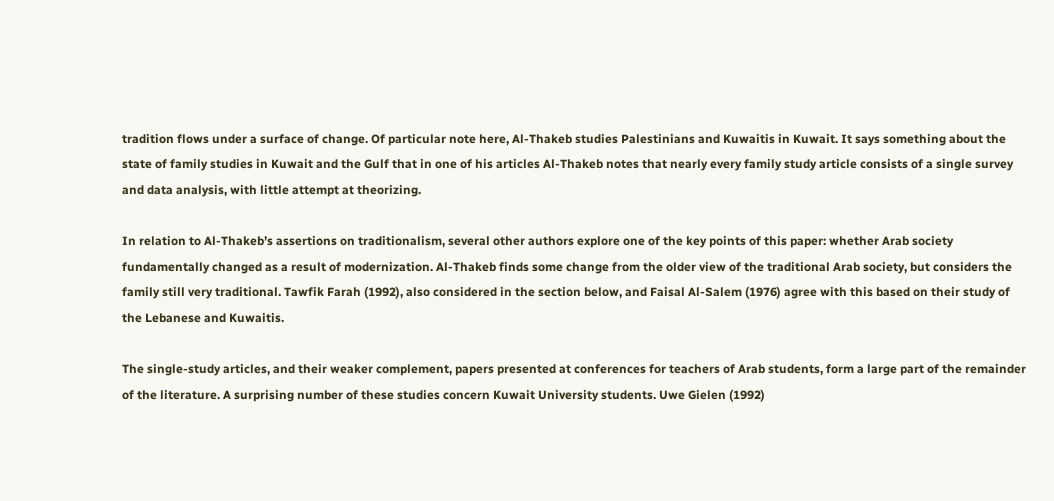tradition flows under a surface of change. Of particular note here, Al-Thakeb studies Palestinians and Kuwaitis in Kuwait. It says something about the state of family studies in Kuwait and the Gulf that in one of his articles Al-Thakeb notes that nearly every family study article consists of a single survey and data analysis, with little attempt at theorizing.

In relation to Al-Thakeb’s assertions on traditionalism, several other authors explore one of the key points of this paper: whether Arab society fundamentally changed as a result of modernization. Al-Thakeb finds some change from the older view of the traditional Arab society, but considers the family still very traditional. Tawfik Farah (1992), also considered in the section below, and Faisal Al-Salem (1976) agree with this based on their study of the Lebanese and Kuwaitis.

The single-study articles, and their weaker complement, papers presented at conferences for teachers of Arab students, form a large part of the remainder of the literature. A surprising number of these studies concern Kuwait University students. Uwe Gielen (1992)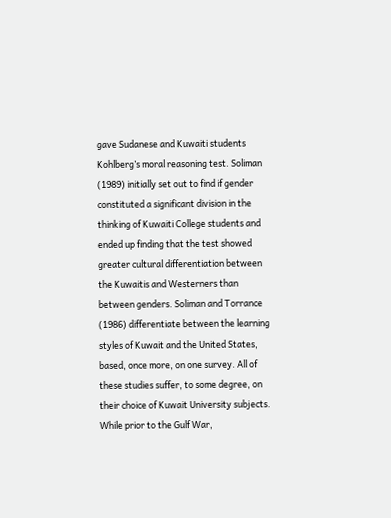gave Sudanese and Kuwaiti students Kohlberg’s moral reasoning test. Soliman (1989) initially set out to find if gender constituted a significant division in the thinking of Kuwaiti College students and ended up finding that the test showed greater cultural differentiation between the Kuwaitis and Westerners than between genders. Soliman and Torrance (1986) differentiate between the learning styles of Kuwait and the United States, based, once more, on one survey. All of these studies suffer, to some degree, on their choice of Kuwait University subjects. While prior to the Gulf War,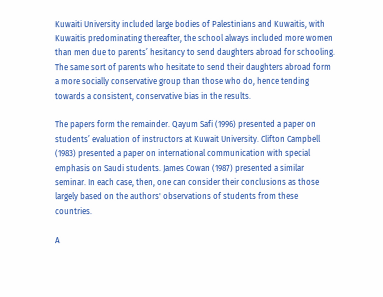Kuwaiti University included large bodies of Palestinians and Kuwaitis, with Kuwaitis predominating thereafter, the school always included more women than men due to parents’ hesitancy to send daughters abroad for schooling. The same sort of parents who hesitate to send their daughters abroad form a more socially conservative group than those who do, hence tending towards a consistent, conservative bias in the results.

The papers form the remainder. Qayum Safi (1996) presented a paper on students’ evaluation of instructors at Kuwait University. Clifton Campbell (1983) presented a paper on international communication with special emphasis on Saudi students. James Cowan (1987) presented a similar seminar. In each case, then, one can consider their conclusions as those largely based on the authors' observations of students from these countries.

A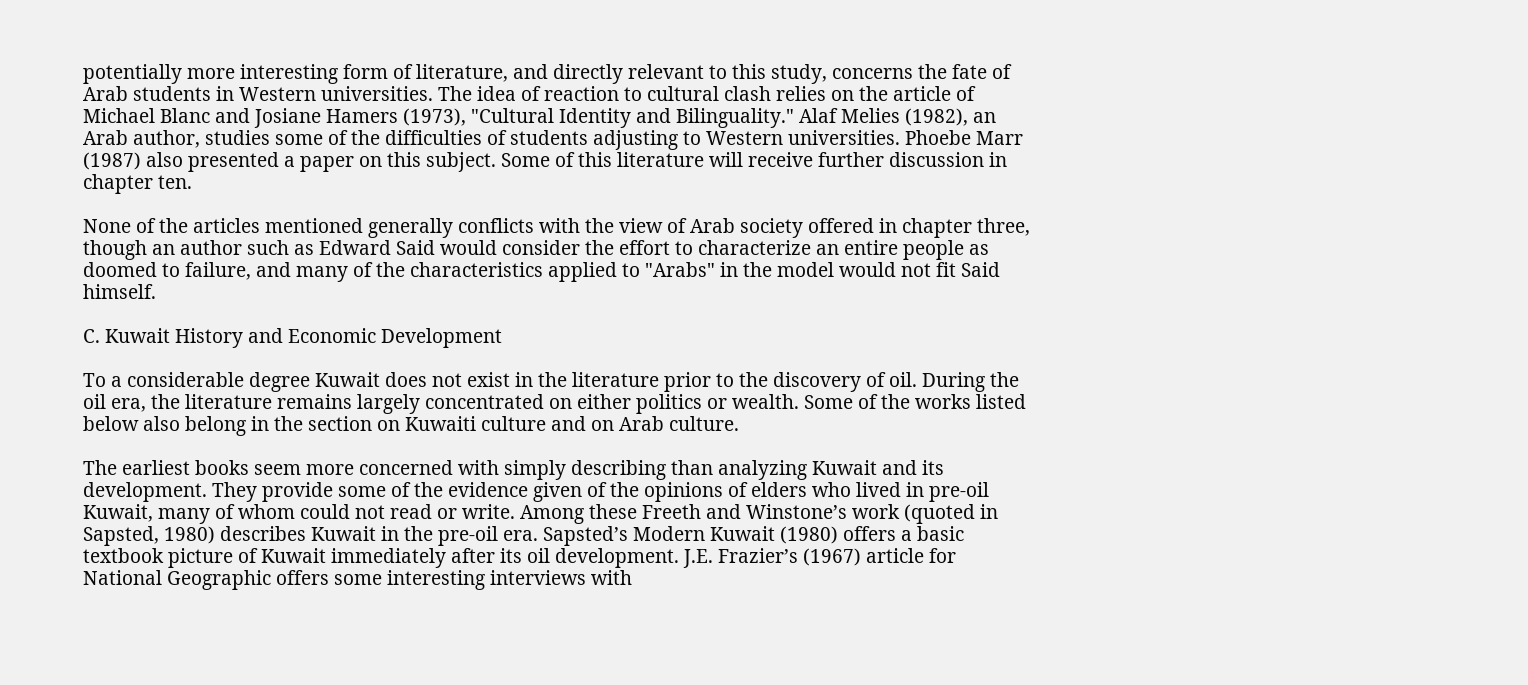potentially more interesting form of literature, and directly relevant to this study, concerns the fate of Arab students in Western universities. The idea of reaction to cultural clash relies on the article of Michael Blanc and Josiane Hamers (1973), "Cultural Identity and Bilinguality." Alaf Melies (1982), an Arab author, studies some of the difficulties of students adjusting to Western universities. Phoebe Marr (1987) also presented a paper on this subject. Some of this literature will receive further discussion in chapter ten.

None of the articles mentioned generally conflicts with the view of Arab society offered in chapter three, though an author such as Edward Said would consider the effort to characterize an entire people as doomed to failure, and many of the characteristics applied to "Arabs" in the model would not fit Said himself.

C. Kuwait History and Economic Development

To a considerable degree Kuwait does not exist in the literature prior to the discovery of oil. During the oil era, the literature remains largely concentrated on either politics or wealth. Some of the works listed below also belong in the section on Kuwaiti culture and on Arab culture.

The earliest books seem more concerned with simply describing than analyzing Kuwait and its development. They provide some of the evidence given of the opinions of elders who lived in pre-oil Kuwait, many of whom could not read or write. Among these Freeth and Winstone’s work (quoted in Sapsted, 1980) describes Kuwait in the pre-oil era. Sapsted’s Modern Kuwait (1980) offers a basic textbook picture of Kuwait immediately after its oil development. J.E. Frazier’s (1967) article for National Geographic offers some interesting interviews with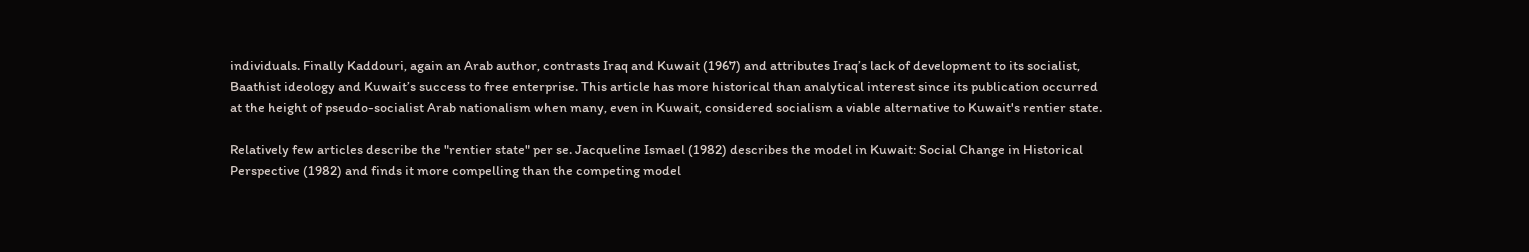individuals. Finally Kaddouri, again an Arab author, contrasts Iraq and Kuwait (1967) and attributes Iraq’s lack of development to its socialist, Baathist ideology and Kuwait’s success to free enterprise. This article has more historical than analytical interest since its publication occurred at the height of pseudo-socialist Arab nationalism when many, even in Kuwait, considered socialism a viable alternative to Kuwait's rentier state.

Relatively few articles describe the "rentier state" per se. Jacqueline Ismael (1982) describes the model in Kuwait: Social Change in Historical Perspective (1982) and finds it more compelling than the competing model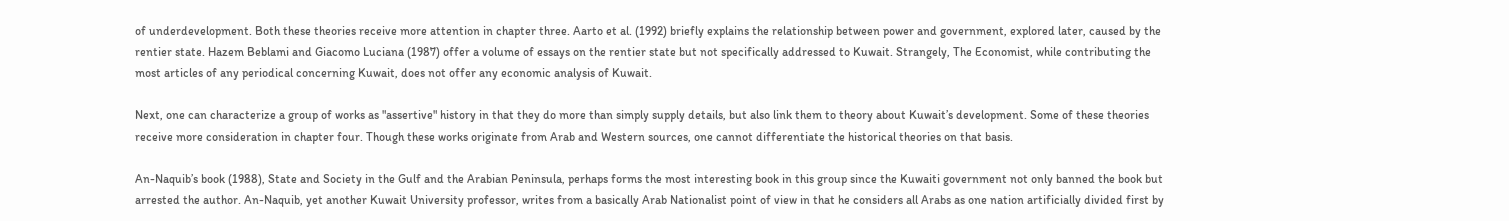of underdevelopment. Both these theories receive more attention in chapter three. Aarto et al. (1992) briefly explains the relationship between power and government, explored later, caused by the rentier state. Hazem Beblami and Giacomo Luciana (1987) offer a volume of essays on the rentier state but not specifically addressed to Kuwait. Strangely, The Economist, while contributing the most articles of any periodical concerning Kuwait, does not offer any economic analysis of Kuwait.

Next, one can characterize a group of works as "assertive" history in that they do more than simply supply details, but also link them to theory about Kuwait’s development. Some of these theories receive more consideration in chapter four. Though these works originate from Arab and Western sources, one cannot differentiate the historical theories on that basis.

An-Naquib’s book (1988), State and Society in the Gulf and the Arabian Peninsula, perhaps forms the most interesting book in this group since the Kuwaiti government not only banned the book but arrested the author. An-Naquib, yet another Kuwait University professor, writes from a basically Arab Nationalist point of view in that he considers all Arabs as one nation artificially divided first by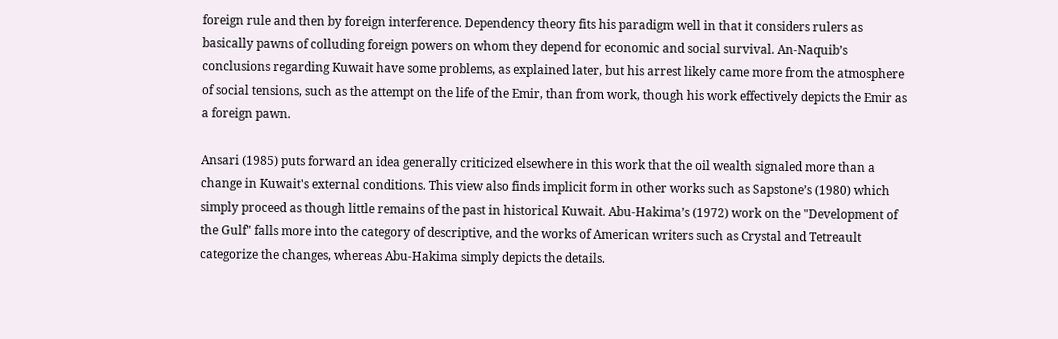foreign rule and then by foreign interference. Dependency theory fits his paradigm well in that it considers rulers as basically pawns of colluding foreign powers on whom they depend for economic and social survival. An-Naquib’s conclusions regarding Kuwait have some problems, as explained later, but his arrest likely came more from the atmosphere of social tensions, such as the attempt on the life of the Emir, than from work, though his work effectively depicts the Emir as a foreign pawn.

Ansari (1985) puts forward an idea generally criticized elsewhere in this work that the oil wealth signaled more than a change in Kuwait's external conditions. This view also finds implicit form in other works such as Sapstone’s (1980) which simply proceed as though little remains of the past in historical Kuwait. Abu-Hakima’s (1972) work on the "Development of the Gulf" falls more into the category of descriptive, and the works of American writers such as Crystal and Tetreault categorize the changes, whereas Abu-Hakima simply depicts the details.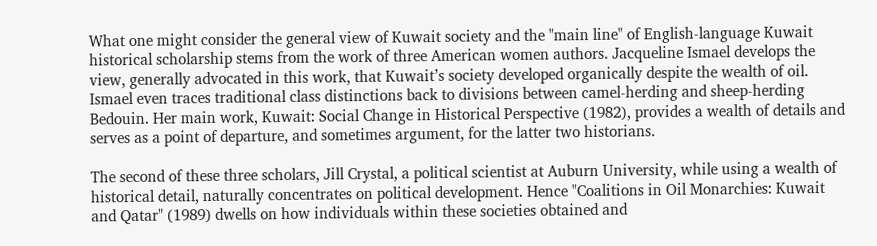What one might consider the general view of Kuwait society and the "main line" of English-language Kuwait historical scholarship stems from the work of three American women authors. Jacqueline Ismael develops the view, generally advocated in this work, that Kuwait’s society developed organically despite the wealth of oil. Ismael even traces traditional class distinctions back to divisions between camel-herding and sheep-herding Bedouin. Her main work, Kuwait: Social Change in Historical Perspective (1982), provides a wealth of details and serves as a point of departure, and sometimes argument, for the latter two historians.

The second of these three scholars, Jill Crystal, a political scientist at Auburn University, while using a wealth of historical detail, naturally concentrates on political development. Hence "Coalitions in Oil Monarchies: Kuwait and Qatar" (1989) dwells on how individuals within these societies obtained and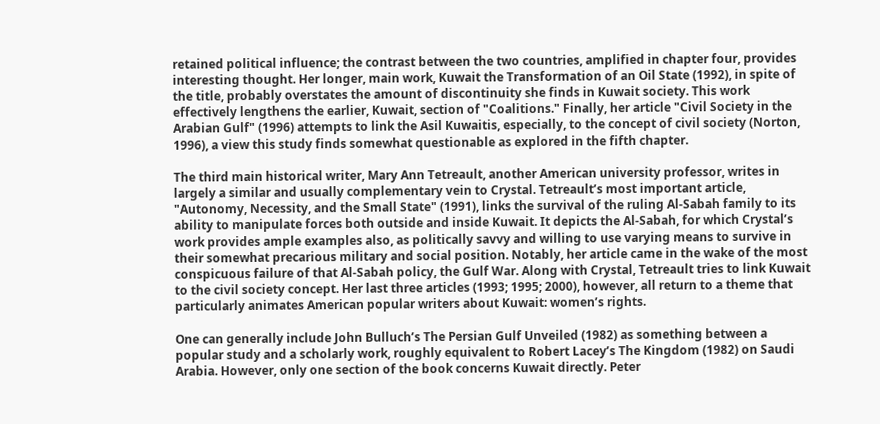retained political influence; the contrast between the two countries, amplified in chapter four, provides interesting thought. Her longer, main work, Kuwait the Transformation of an Oil State (1992), in spite of the title, probably overstates the amount of discontinuity she finds in Kuwait society. This work effectively lengthens the earlier, Kuwait, section of "Coalitions." Finally, her article "Civil Society in the Arabian Gulf" (1996) attempts to link the Asil Kuwaitis, especially, to the concept of civil society (Norton, 1996), a view this study finds somewhat questionable as explored in the fifth chapter.

The third main historical writer, Mary Ann Tetreault, another American university professor, writes in largely a similar and usually complementary vein to Crystal. Tetreault’s most important article, "Autonomy, Necessity, and the Small State" (1991), links the survival of the ruling Al-Sabah family to its ability to manipulate forces both outside and inside Kuwait. It depicts the Al-Sabah, for which Crystal’s work provides ample examples also, as politically savvy and willing to use varying means to survive in their somewhat precarious military and social position. Notably, her article came in the wake of the most conspicuous failure of that Al-Sabah policy, the Gulf War. Along with Crystal, Tetreault tries to link Kuwait to the civil society concept. Her last three articles (1993; 1995; 2000), however, all return to a theme that particularly animates American popular writers about Kuwait: women’s rights.

One can generally include John Bulluch’s The Persian Gulf Unveiled (1982) as something between a popular study and a scholarly work, roughly equivalent to Robert Lacey’s The Kingdom (1982) on Saudi Arabia. However, only one section of the book concerns Kuwait directly. Peter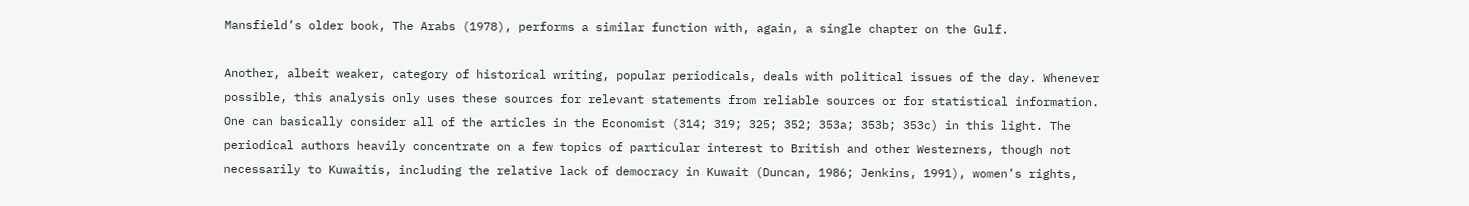Mansfield’s older book, The Arabs (1978), performs a similar function with, again, a single chapter on the Gulf.

Another, albeit weaker, category of historical writing, popular periodicals, deals with political issues of the day. Whenever possible, this analysis only uses these sources for relevant statements from reliable sources or for statistical information. One can basically consider all of the articles in the Economist (314; 319; 325; 352; 353a; 353b; 353c) in this light. The periodical authors heavily concentrate on a few topics of particular interest to British and other Westerners, though not necessarily to Kuwaitis, including the relative lack of democracy in Kuwait (Duncan, 1986; Jenkins, 1991), women’s rights,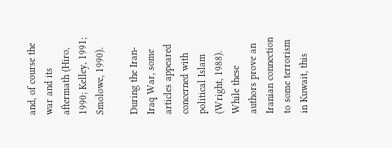and, of course the war and its aftermath (Hiro, 1990; Kelley, 1991; Smolowe, 1990).

During the Iran-Iraq War, some articles appeared concerned with political Islam (Wright, 1988). While these authors prove an Iranian connection to some terrorism in Kuwait, this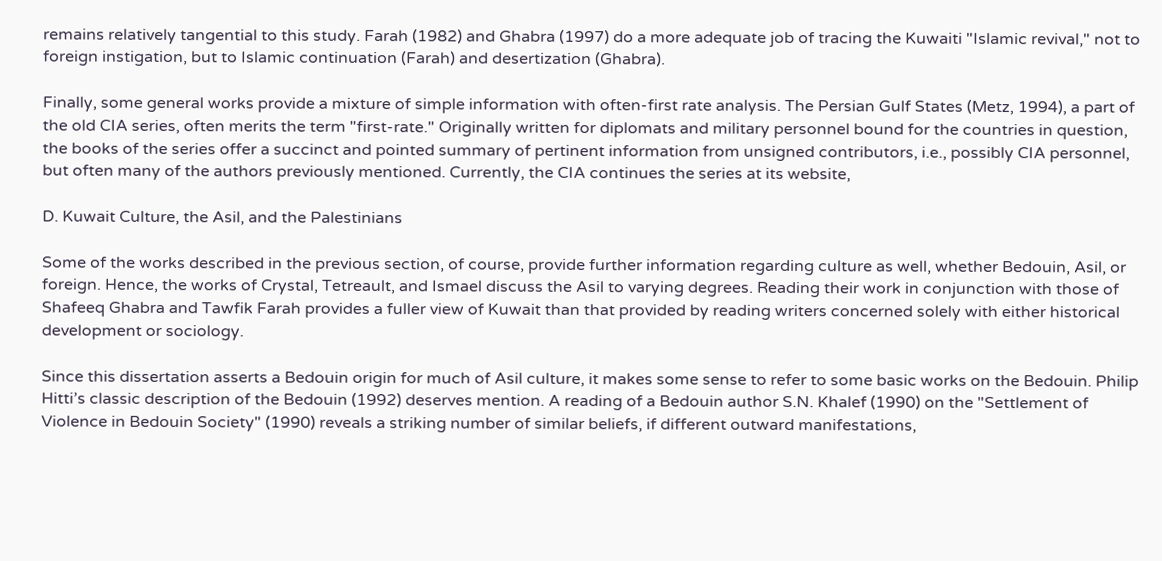remains relatively tangential to this study. Farah (1982) and Ghabra (1997) do a more adequate job of tracing the Kuwaiti "Islamic revival," not to foreign instigation, but to Islamic continuation (Farah) and desertization (Ghabra).

Finally, some general works provide a mixture of simple information with often-first rate analysis. The Persian Gulf States (Metz, 1994), a part of the old CIA series, often merits the term "first-rate." Originally written for diplomats and military personnel bound for the countries in question, the books of the series offer a succinct and pointed summary of pertinent information from unsigned contributors, i.e., possibly CIA personnel, but often many of the authors previously mentioned. Currently, the CIA continues the series at its website,

D. Kuwait Culture, the Asil, and the Palestinians

Some of the works described in the previous section, of course, provide further information regarding culture as well, whether Bedouin, Asil, or foreign. Hence, the works of Crystal, Tetreault, and Ismael discuss the Asil to varying degrees. Reading their work in conjunction with those of Shafeeq Ghabra and Tawfik Farah provides a fuller view of Kuwait than that provided by reading writers concerned solely with either historical development or sociology.

Since this dissertation asserts a Bedouin origin for much of Asil culture, it makes some sense to refer to some basic works on the Bedouin. Philip Hitti’s classic description of the Bedouin (1992) deserves mention. A reading of a Bedouin author S.N. Khalef (1990) on the "Settlement of Violence in Bedouin Society" (1990) reveals a striking number of similar beliefs, if different outward manifestations,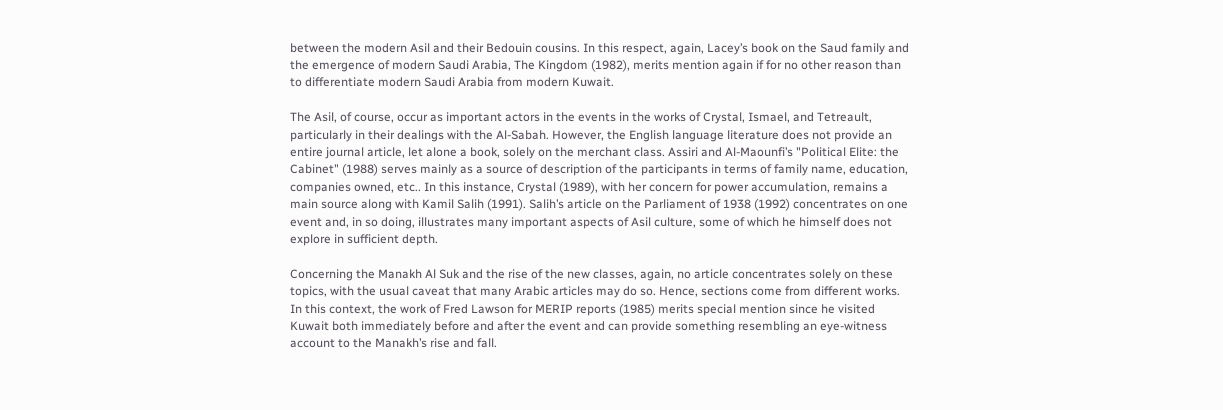between the modern Asil and their Bedouin cousins. In this respect, again, Lacey’s book on the Saud family and the emergence of modern Saudi Arabia, The Kingdom (1982), merits mention again if for no other reason than to differentiate modern Saudi Arabia from modern Kuwait.

The Asil, of course, occur as important actors in the events in the works of Crystal, Ismael, and Tetreault, particularly in their dealings with the Al-Sabah. However, the English language literature does not provide an entire journal article, let alone a book, solely on the merchant class. Assiri and Al-Maounfi’s "Political Elite: the Cabinet" (1988) serves mainly as a source of description of the participants in terms of family name, education, companies owned, etc.. In this instance, Crystal (1989), with her concern for power accumulation, remains a main source along with Kamil Salih (1991). Salih’s article on the Parliament of 1938 (1992) concentrates on one event and, in so doing, illustrates many important aspects of Asil culture, some of which he himself does not explore in sufficient depth.

Concerning the Manakh Al Suk and the rise of the new classes, again, no article concentrates solely on these topics, with the usual caveat that many Arabic articles may do so. Hence, sections come from different works. In this context, the work of Fred Lawson for MERIP reports (1985) merits special mention since he visited Kuwait both immediately before and after the event and can provide something resembling an eye-witness account to the Manakh’s rise and fall.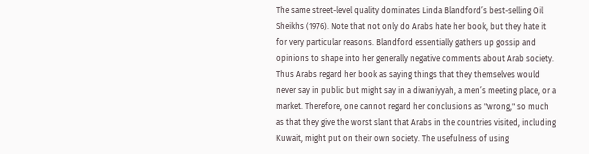The same street-level quality dominates Linda Blandford’s best-selling Oil Sheikhs (1976). Note that not only do Arabs hate her book, but they hate it for very particular reasons. Blandford essentially gathers up gossip and opinions to shape into her generally negative comments about Arab society. Thus Arabs regard her book as saying things that they themselves would never say in public but might say in a diwaniyyah, a men’s meeting place, or a market. Therefore, one cannot regard her conclusions as "wrong," so much as that they give the worst slant that Arabs in the countries visited, including Kuwait, might put on their own society. The usefulness of using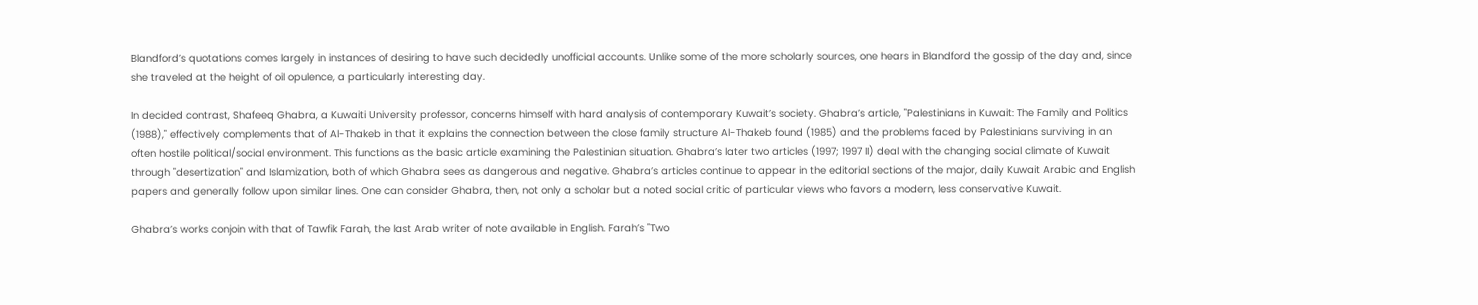Blandford’s quotations comes largely in instances of desiring to have such decidedly unofficial accounts. Unlike some of the more scholarly sources, one hears in Blandford the gossip of the day and, since she traveled at the height of oil opulence, a particularly interesting day.

In decided contrast, Shafeeq Ghabra, a Kuwaiti University professor, concerns himself with hard analysis of contemporary Kuwait’s society. Ghabra’s article, "Palestinians in Kuwait: The Family and Politics (1988)," effectively complements that of Al-Thakeb in that it explains the connection between the close family structure Al-Thakeb found (1985) and the problems faced by Palestinians surviving in an often hostile political/social environment. This functions as the basic article examining the Palestinian situation. Ghabra’s later two articles (1997; 1997 II) deal with the changing social climate of Kuwait through "desertization" and Islamization, both of which Ghabra sees as dangerous and negative. Ghabra’s articles continue to appear in the editorial sections of the major, daily Kuwait Arabic and English papers and generally follow upon similar lines. One can consider Ghabra, then, not only a scholar but a noted social critic of particular views who favors a modern, less conservative Kuwait.

Ghabra’s works conjoin with that of Tawfik Farah, the last Arab writer of note available in English. Farah’s "Two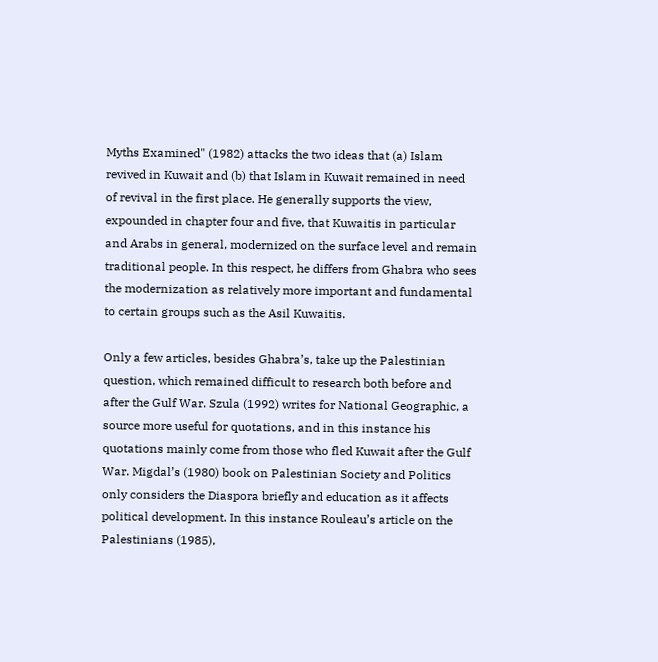Myths Examined" (1982) attacks the two ideas that (a) Islam revived in Kuwait and (b) that Islam in Kuwait remained in need of revival in the first place. He generally supports the view, expounded in chapter four and five, that Kuwaitis in particular and Arabs in general, modernized on the surface level and remain traditional people. In this respect, he differs from Ghabra who sees the modernization as relatively more important and fundamental to certain groups such as the Asil Kuwaitis.

Only a few articles, besides Ghabra’s, take up the Palestinian question, which remained difficult to research both before and after the Gulf War. Szula (1992) writes for National Geographic, a source more useful for quotations, and in this instance his quotations mainly come from those who fled Kuwait after the Gulf War. Migdal’s (1980) book on Palestinian Society and Politics only considers the Diaspora briefly and education as it affects political development. In this instance Rouleau’s article on the Palestinians (1985),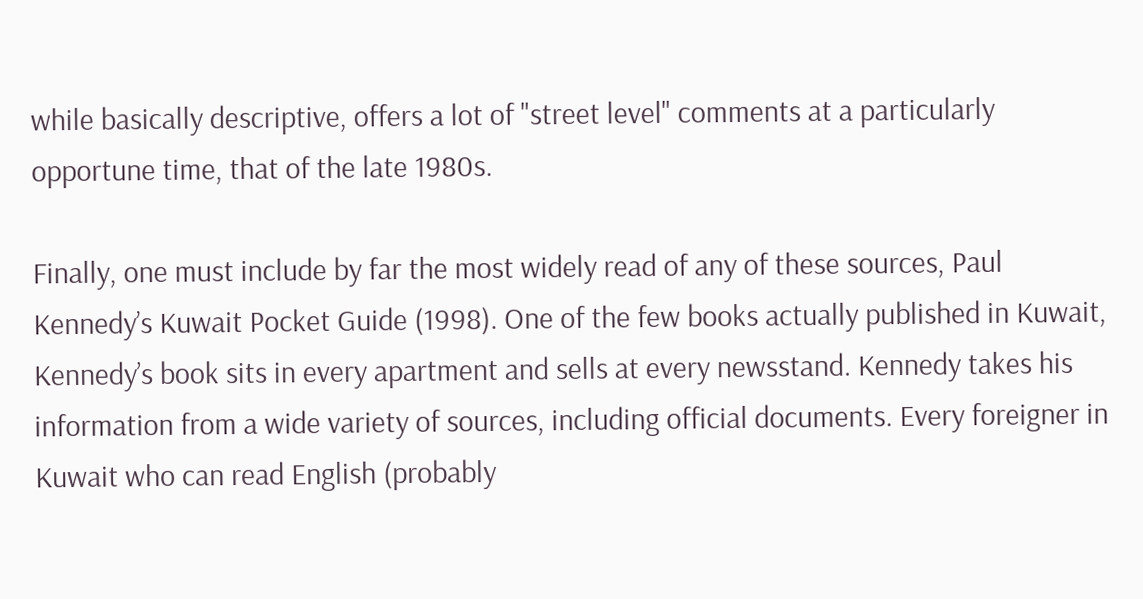while basically descriptive, offers a lot of "street level" comments at a particularly opportune time, that of the late 1980s.

Finally, one must include by far the most widely read of any of these sources, Paul Kennedy’s Kuwait Pocket Guide (1998). One of the few books actually published in Kuwait, Kennedy’s book sits in every apartment and sells at every newsstand. Kennedy takes his information from a wide variety of sources, including official documents. Every foreigner in Kuwait who can read English (probably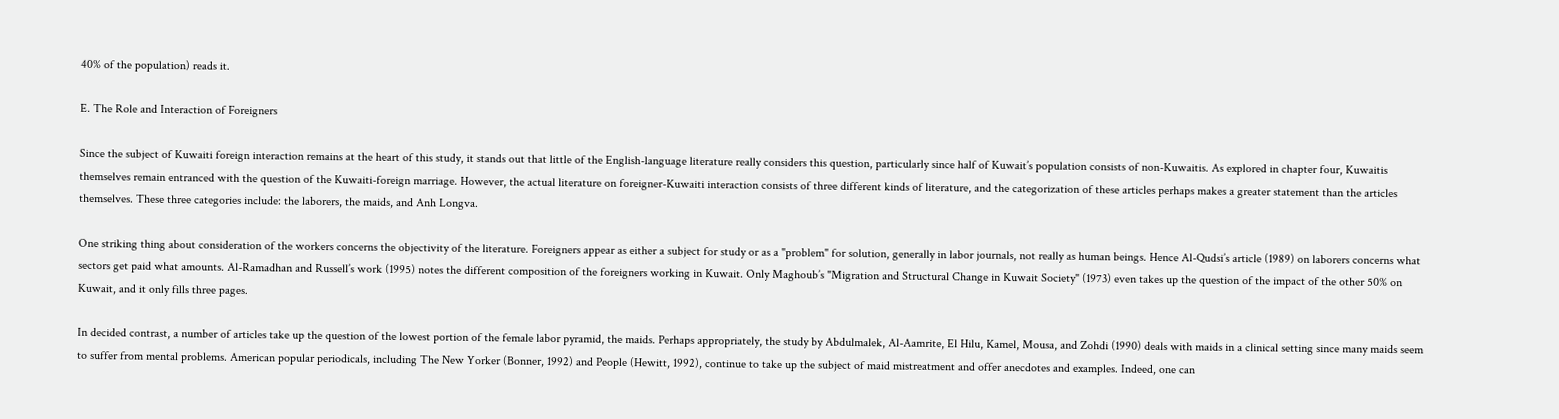40% of the population) reads it.

E. The Role and Interaction of Foreigners

Since the subject of Kuwaiti foreign interaction remains at the heart of this study, it stands out that little of the English-language literature really considers this question, particularly since half of Kuwait’s population consists of non-Kuwaitis. As explored in chapter four, Kuwaitis themselves remain entranced with the question of the Kuwaiti-foreign marriage. However, the actual literature on foreigner-Kuwaiti interaction consists of three different kinds of literature, and the categorization of these articles perhaps makes a greater statement than the articles themselves. These three categories include: the laborers, the maids, and Anh Longva.

One striking thing about consideration of the workers concerns the objectivity of the literature. Foreigners appear as either a subject for study or as a "problem" for solution, generally in labor journals, not really as human beings. Hence Al-Qudsi’s article (1989) on laborers concerns what sectors get paid what amounts. Al-Ramadhan and Russell’s work (1995) notes the different composition of the foreigners working in Kuwait. Only Maghoub’s "Migration and Structural Change in Kuwait Society" (1973) even takes up the question of the impact of the other 50% on Kuwait, and it only fills three pages.

In decided contrast, a number of articles take up the question of the lowest portion of the female labor pyramid, the maids. Perhaps appropriately, the study by Abdulmalek, Al-Aamrite, El Hilu, Kamel, Mousa, and Zohdi (1990) deals with maids in a clinical setting since many maids seem to suffer from mental problems. American popular periodicals, including The New Yorker (Bonner, 1992) and People (Hewitt, 1992), continue to take up the subject of maid mistreatment and offer anecdotes and examples. Indeed, one can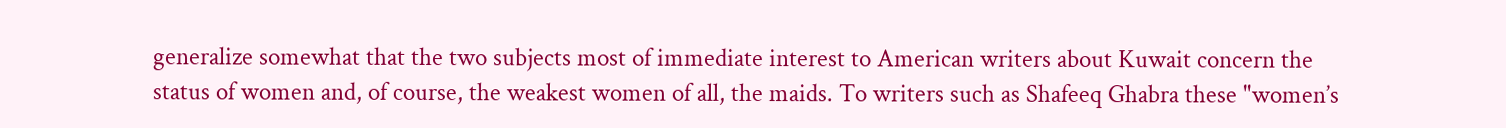generalize somewhat that the two subjects most of immediate interest to American writers about Kuwait concern the status of women and, of course, the weakest women of all, the maids. To writers such as Shafeeq Ghabra these "women’s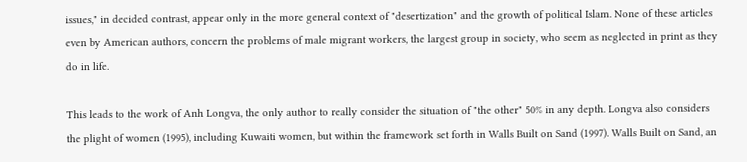issues," in decided contrast, appear only in the more general context of "desertization" and the growth of political Islam. None of these articles even by American authors, concern the problems of male migrant workers, the largest group in society, who seem as neglected in print as they do in life.

This leads to the work of Anh Longva, the only author to really consider the situation of "the other" 50% in any depth. Longva also considers the plight of women (1995), including Kuwaiti women, but within the framework set forth in Walls Built on Sand (1997). Walls Built on Sand, an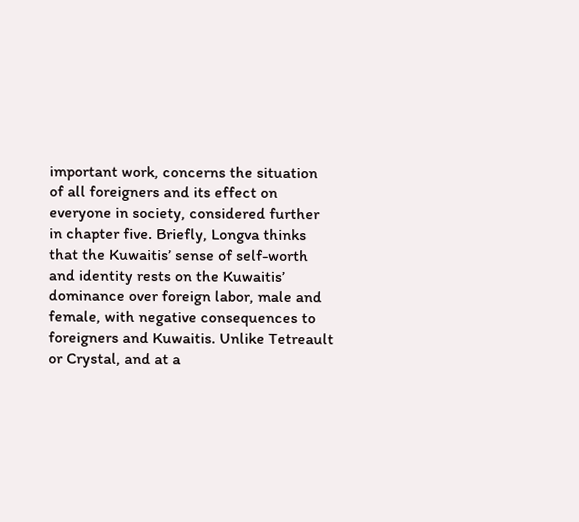important work, concerns the situation of all foreigners and its effect on everyone in society, considered further in chapter five. Briefly, Longva thinks that the Kuwaitis’ sense of self-worth and identity rests on the Kuwaitis’ dominance over foreign labor, male and female, with negative consequences to foreigners and Kuwaitis. Unlike Tetreault or Crystal, and at a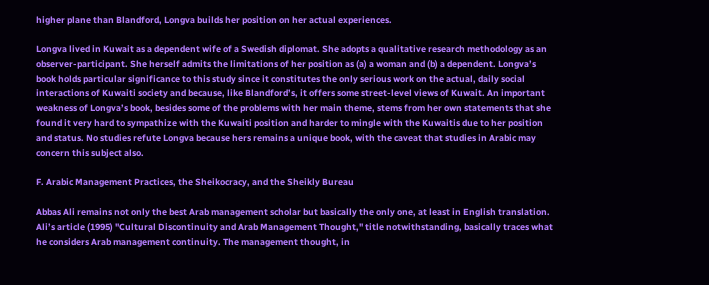higher plane than Blandford, Longva builds her position on her actual experiences.

Longva lived in Kuwait as a dependent wife of a Swedish diplomat. She adopts a qualitative research methodology as an observer-participant. She herself admits the limitations of her position as (a) a woman and (b) a dependent. Longva’s book holds particular significance to this study since it constitutes the only serious work on the actual, daily social interactions of Kuwaiti society and because, like Blandford’s, it offers some street-level views of Kuwait. An important weakness of Longva’s book, besides some of the problems with her main theme, stems from her own statements that she found it very hard to sympathize with the Kuwaiti position and harder to mingle with the Kuwaitis due to her position and status. No studies refute Longva because hers remains a unique book, with the caveat that studies in Arabic may concern this subject also.

F. Arabic Management Practices, the Sheikocracy, and the Sheikly Bureau

Abbas Ali remains not only the best Arab management scholar but basically the only one, at least in English translation. Ali’s article (1995) "Cultural Discontinuity and Arab Management Thought," title notwithstanding, basically traces what he considers Arab management continuity. The management thought, in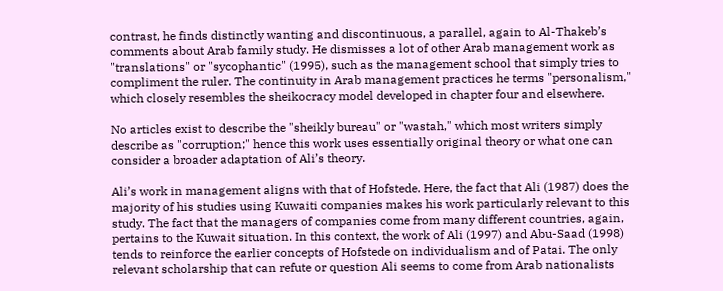contrast, he finds distinctly wanting and discontinuous, a parallel, again to Al-Thakeb’s comments about Arab family study. He dismisses a lot of other Arab management work as "translations" or "sycophantic" (1995), such as the management school that simply tries to compliment the ruler. The continuity in Arab management practices he terms "personalism," which closely resembles the sheikocracy model developed in chapter four and elsewhere.

No articles exist to describe the "sheikly bureau" or "wastah," which most writers simply describe as "corruption;" hence this work uses essentially original theory or what one can consider a broader adaptation of Ali’s theory.

Ali’s work in management aligns with that of Hofstede. Here, the fact that Ali (1987) does the majority of his studies using Kuwaiti companies makes his work particularly relevant to this study. The fact that the managers of companies come from many different countries, again, pertains to the Kuwait situation. In this context, the work of Ali (1997) and Abu-Saad (1998) tends to reinforce the earlier concepts of Hofstede on individualism and of Patai. The only relevant scholarship that can refute or question Ali seems to come from Arab nationalists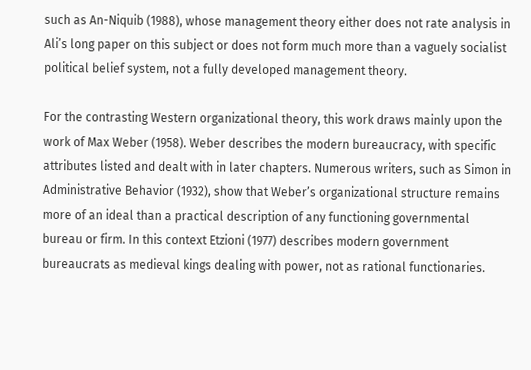such as An-Niquib (1988), whose management theory either does not rate analysis in Ali’s long paper on this subject or does not form much more than a vaguely socialist political belief system, not a fully developed management theory.

For the contrasting Western organizational theory, this work draws mainly upon the work of Max Weber (1958). Weber describes the modern bureaucracy, with specific attributes listed and dealt with in later chapters. Numerous writers, such as Simon in Administrative Behavior (1932), show that Weber’s organizational structure remains more of an ideal than a practical description of any functioning governmental bureau or firm. In this context Etzioni (1977) describes modern government bureaucrats as medieval kings dealing with power, not as rational functionaries.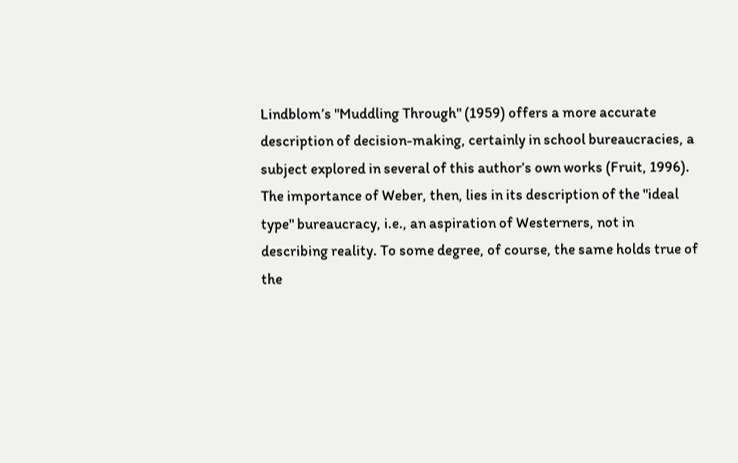Lindblom’s "Muddling Through" (1959) offers a more accurate description of decision-making, certainly in school bureaucracies, a subject explored in several of this author’s own works (Fruit, 1996). The importance of Weber, then, lies in its description of the "ideal type" bureaucracy, i.e., an aspiration of Westerners, not in describing reality. To some degree, of course, the same holds true of the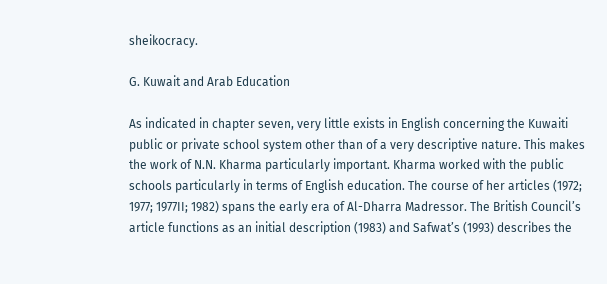sheikocracy.

G. Kuwait and Arab Education

As indicated in chapter seven, very little exists in English concerning the Kuwaiti public or private school system other than of a very descriptive nature. This makes the work of N.N. Kharma particularly important. Kharma worked with the public schools particularly in terms of English education. The course of her articles (1972; 1977; 1977II; 1982) spans the early era of Al-Dharra Madressor. The British Council’s article functions as an initial description (1983) and Safwat’s (1993) describes the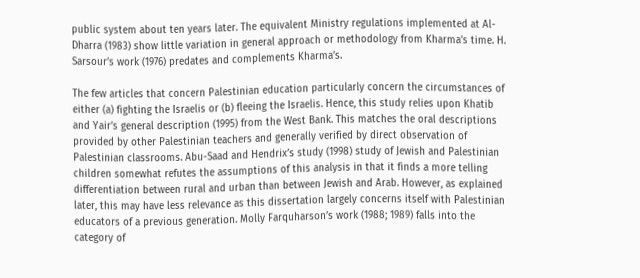public system about ten years later. The equivalent Ministry regulations implemented at Al-Dharra (1983) show little variation in general approach or methodology from Kharma’s time. H. Sarsour’s work (1976) predates and complements Kharma’s.

The few articles that concern Palestinian education particularly concern the circumstances of either (a) fighting the Israelis or (b) fleeing the Israelis. Hence, this study relies upon Khatib and Yair’s general description (1995) from the West Bank. This matches the oral descriptions provided by other Palestinian teachers and generally verified by direct observation of Palestinian classrooms. Abu-Saad and Hendrix’s study (1998) study of Jewish and Palestinian children somewhat refutes the assumptions of this analysis in that it finds a more telling differentiation between rural and urban than between Jewish and Arab. However, as explained later, this may have less relevance as this dissertation largely concerns itself with Palestinian educators of a previous generation. Molly Farquharson’s work (1988; 1989) falls into the category of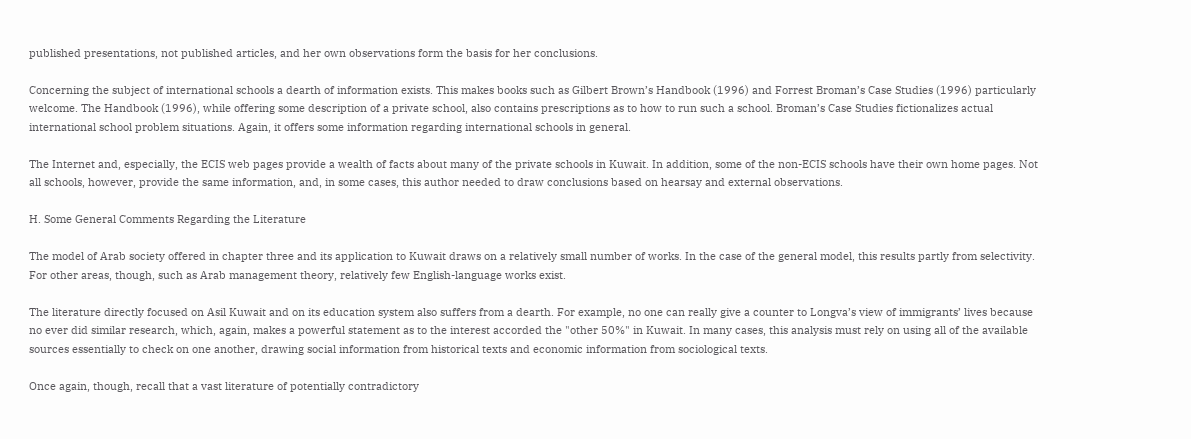published presentations, not published articles, and her own observations form the basis for her conclusions.

Concerning the subject of international schools a dearth of information exists. This makes books such as Gilbert Brown’s Handbook (1996) and Forrest Broman’s Case Studies (1996) particularly welcome. The Handbook (1996), while offering some description of a private school, also contains prescriptions as to how to run such a school. Broman’s Case Studies fictionalizes actual international school problem situations. Again, it offers some information regarding international schools in general.

The Internet and, especially, the ECIS web pages provide a wealth of facts about many of the private schools in Kuwait. In addition, some of the non-ECIS schools have their own home pages. Not all schools, however, provide the same information, and, in some cases, this author needed to draw conclusions based on hearsay and external observations.

H. Some General Comments Regarding the Literature

The model of Arab society offered in chapter three and its application to Kuwait draws on a relatively small number of works. In the case of the general model, this results partly from selectivity. For other areas, though, such as Arab management theory, relatively few English-language works exist.

The literature directly focused on Asil Kuwait and on its education system also suffers from a dearth. For example, no one can really give a counter to Longva’s view of immigrants’ lives because no ever did similar research, which, again, makes a powerful statement as to the interest accorded the "other 50%" in Kuwait. In many cases, this analysis must rely on using all of the available sources essentially to check on one another, drawing social information from historical texts and economic information from sociological texts.

Once again, though, recall that a vast literature of potentially contradictory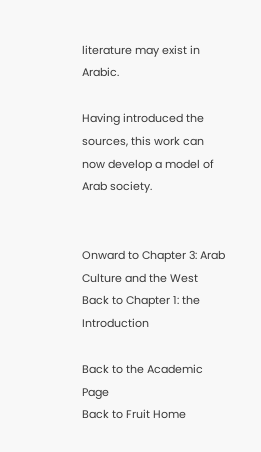literature may exist in Arabic.

Having introduced the sources, this work can now develop a model of Arab society.


Onward to Chapter 3: Arab Culture and the West
Back to Chapter 1: the Introduction

Back to the Academic Page
Back to Fruit Home